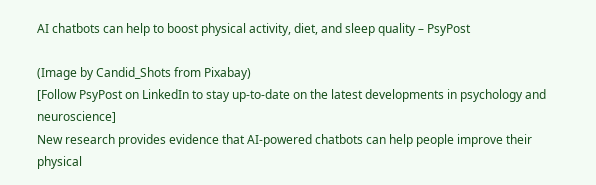AI chatbots can help to boost physical activity, diet, and sleep quality – PsyPost

(Image by Candid_Shots from Pixabay)
[Follow PsyPost on LinkedIn to stay up-to-date on the latest developments in psychology and neuroscience]
New research provides evidence that AI-powered chatbots can help people improve their physical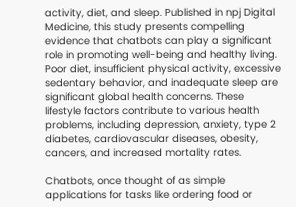activity, diet, and sleep. Published in npj Digital Medicine, this study presents compelling evidence that chatbots can play a significant role in promoting well-being and healthy living.
Poor diet, insufficient physical activity, excessive sedentary behavior, and inadequate sleep are significant global health concerns. These lifestyle factors contribute to various health problems, including depression, anxiety, type 2 diabetes, cardiovascular diseases, obesity, cancers, and increased mortality rates.

Chatbots, once thought of as simple applications for tasks like ordering food or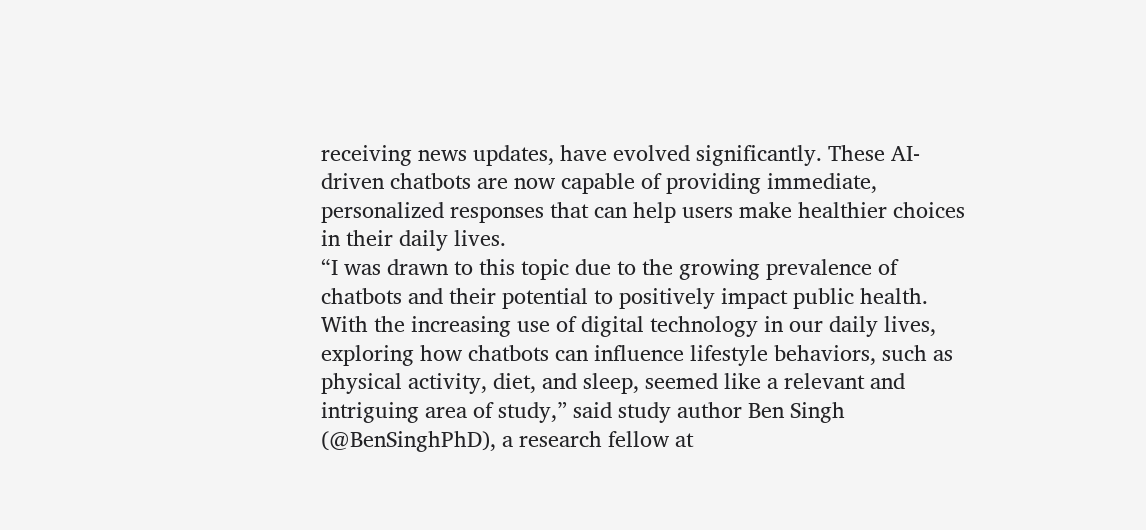receiving news updates, have evolved significantly. These AI-driven chatbots are now capable of providing immediate, personalized responses that can help users make healthier choices in their daily lives.
“I was drawn to this topic due to the growing prevalence of chatbots and their potential to positively impact public health. With the increasing use of digital technology in our daily lives, exploring how chatbots can influence lifestyle behaviors, such as physical activity, diet, and sleep, seemed like a relevant and intriguing area of study,” said study author Ben Singh (@BenSinghPhD), a research fellow at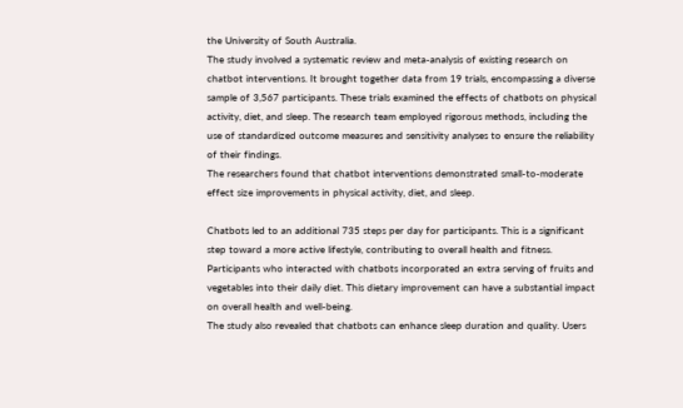the University of South Australia.
The study involved a systematic review and meta-analysis of existing research on chatbot interventions. It brought together data from 19 trials, encompassing a diverse sample of 3,567 participants. These trials examined the effects of chatbots on physical activity, diet, and sleep. The research team employed rigorous methods, including the use of standardized outcome measures and sensitivity analyses to ensure the reliability of their findings.
The researchers found that chatbot interventions demonstrated small-to-moderate effect size improvements in physical activity, diet, and sleep.

Chatbots led to an additional 735 steps per day for participants. This is a significant step toward a more active lifestyle, contributing to overall health and fitness. Participants who interacted with chatbots incorporated an extra serving of fruits and vegetables into their daily diet. This dietary improvement can have a substantial impact on overall health and well-being.
The study also revealed that chatbots can enhance sleep duration and quality. Users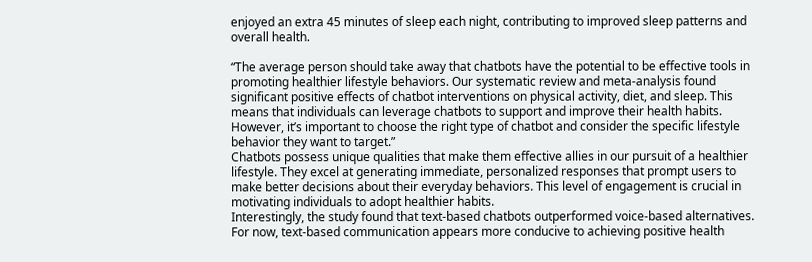enjoyed an extra 45 minutes of sleep each night, contributing to improved sleep patterns and overall health.

“The average person should take away that chatbots have the potential to be effective tools in promoting healthier lifestyle behaviors. Our systematic review and meta-analysis found significant positive effects of chatbot interventions on physical activity, diet, and sleep. This means that individuals can leverage chatbots to support and improve their health habits. However, it’s important to choose the right type of chatbot and consider the specific lifestyle behavior they want to target.”
Chatbots possess unique qualities that make them effective allies in our pursuit of a healthier lifestyle. They excel at generating immediate, personalized responses that prompt users to make better decisions about their everyday behaviors. This level of engagement is crucial in motivating individuals to adopt healthier habits.
Interestingly, the study found that text-based chatbots outperformed voice-based alternatives. For now, text-based communication appears more conducive to achieving positive health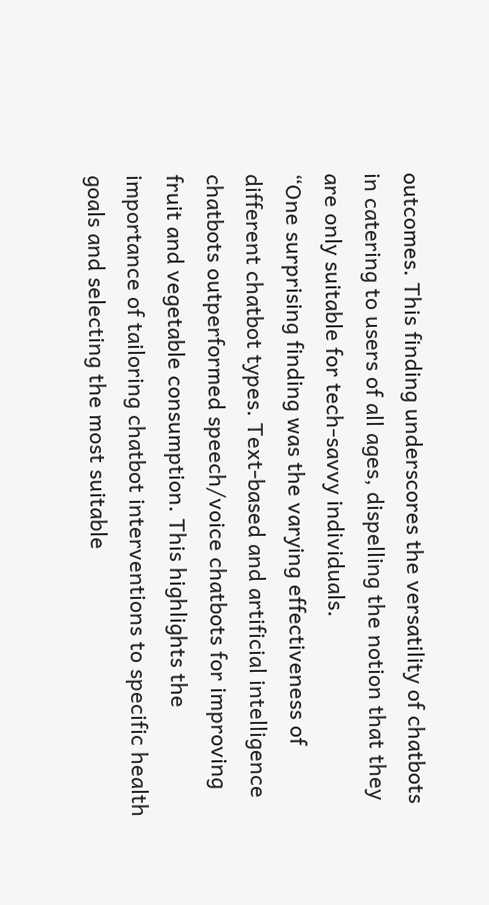outcomes. This finding underscores the versatility of chatbots in catering to users of all ages, dispelling the notion that they are only suitable for tech-savvy individuals.
“One surprising finding was the varying effectiveness of different chatbot types. Text-based and artificial intelligence chatbots outperformed speech/voice chatbots for improving fruit and vegetable consumption. This highlights the importance of tailoring chatbot interventions to specific health goals and selecting the most suitable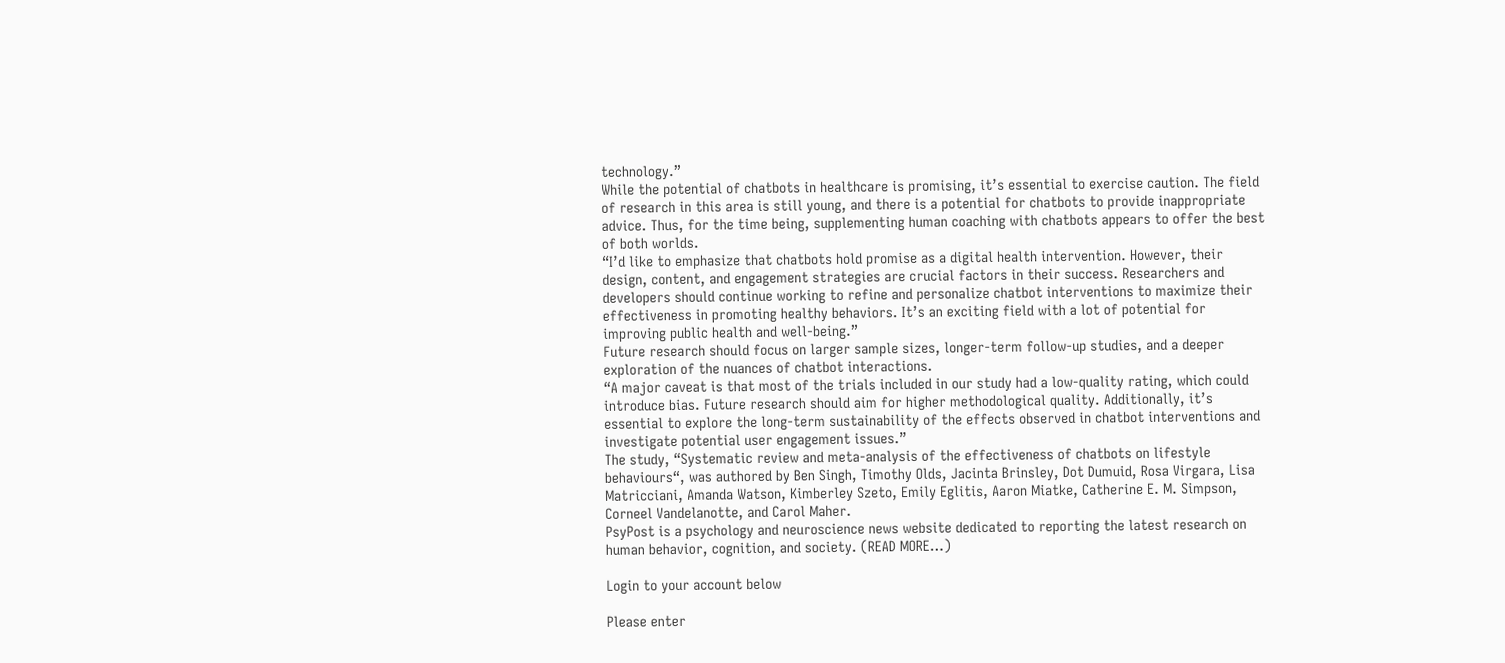technology.”
While the potential of chatbots in healthcare is promising, it’s essential to exercise caution. The field of research in this area is still young, and there is a potential for chatbots to provide inappropriate advice. Thus, for the time being, supplementing human coaching with chatbots appears to offer the best of both worlds.
“I’d like to emphasize that chatbots hold promise as a digital health intervention. However, their design, content, and engagement strategies are crucial factors in their success. Researchers and developers should continue working to refine and personalize chatbot interventions to maximize their effectiveness in promoting healthy behaviors. It’s an exciting field with a lot of potential for improving public health and well-being.”
Future research should focus on larger sample sizes, longer-term follow-up studies, and a deeper exploration of the nuances of chatbot interactions.
“A major caveat is that most of the trials included in our study had a low-quality rating, which could introduce bias. Future research should aim for higher methodological quality. Additionally, it’s essential to explore the long-term sustainability of the effects observed in chatbot interventions and investigate potential user engagement issues.”
The study, “Systematic review and meta-analysis of the effectiveness of chatbots on lifestyle behaviours“, was authored by Ben Singh, Timothy Olds, Jacinta Brinsley, Dot Dumuid, Rosa Virgara, Lisa Matricciani, Amanda Watson, Kimberley Szeto, Emily Eglitis, Aaron Miatke, Catherine E. M. Simpson, Corneel Vandelanotte, and Carol Maher.
PsyPost is a psychology and neuroscience news website dedicated to reporting the latest research on human behavior, cognition, and society. (READ MORE…)

Login to your account below

Please enter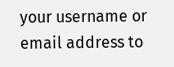your username or email address to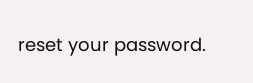reset your password.